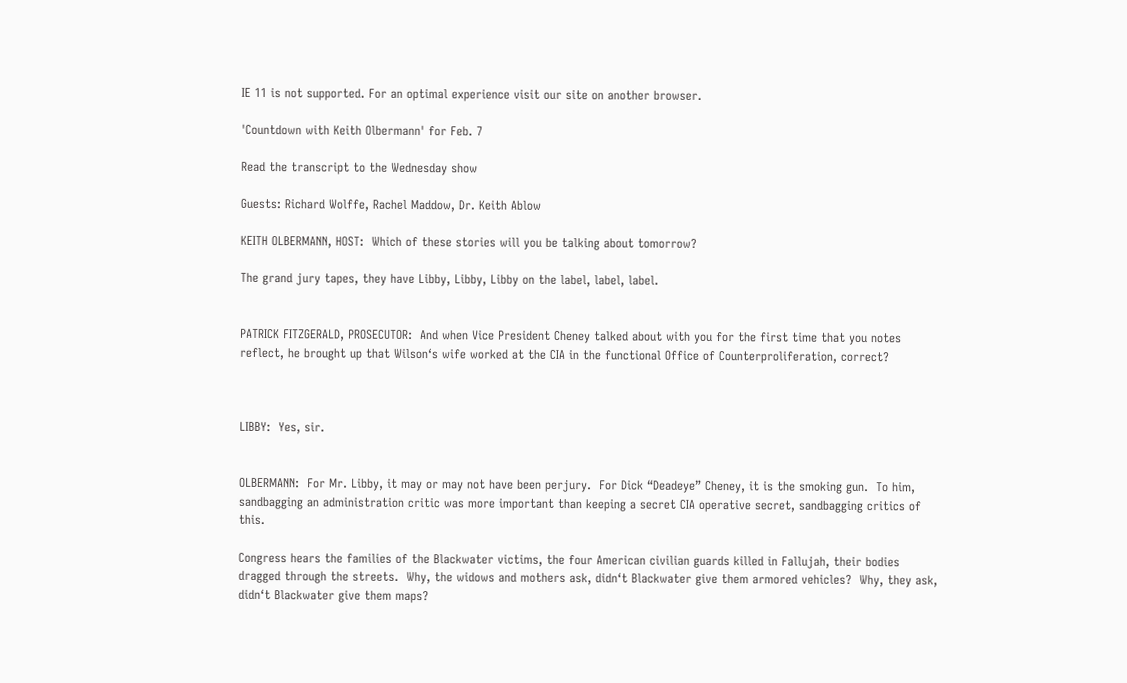IE 11 is not supported. For an optimal experience visit our site on another browser.

'Countdown with Keith Olbermann' for Feb. 7

Read the transcript to the Wednesday show

Guests: Richard Wolffe, Rachel Maddow, Dr. Keith Ablow

KEITH OLBERMANN, HOST:  Which of these stories will you be talking about tomorrow?

The grand jury tapes, they have Libby, Libby, Libby on the label, label, label.


PATRICK FITZGERALD, PROSECUTOR:  And when Vice President Cheney talked about with you for the first time that you notes reflect, he brought up that Wilson‘s wife worked at the CIA in the functional Office of Counterproliferation, correct?



LIBBY:  Yes, sir.


OLBERMANN:  For Mr. Libby, it may or may not have been perjury.  For Dick “Deadeye” Cheney, it is the smoking gun.  To him, sandbagging an administration critic was more important than keeping a secret CIA operative secret, sandbagging critics of this.

Congress hears the families of the Blackwater victims, the four American civilian guards killed in Fallujah, their bodies dragged through the streets.  Why, the widows and mothers ask, didn‘t Blackwater give them armored vehicles?  Why, they ask, didn‘t Blackwater give them maps?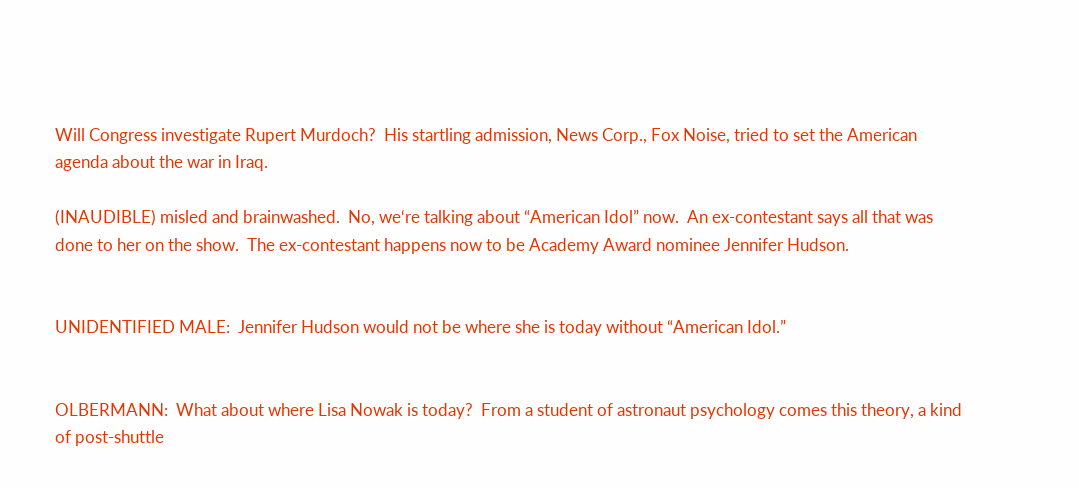Will Congress investigate Rupert Murdoch?  His startling admission, News Corp., Fox Noise, tried to set the American agenda about the war in Iraq.

(INAUDIBLE) misled and brainwashed.  No, we‘re talking about “American Idol” now.  An ex-contestant says all that was done to her on the show.  The ex-contestant happens now to be Academy Award nominee Jennifer Hudson.


UNIDENTIFIED MALE:  Jennifer Hudson would not be where she is today without “American Idol.”


OLBERMANN:  What about where Lisa Nowak is today?  From a student of astronaut psychology comes this theory, a kind of post-shuttle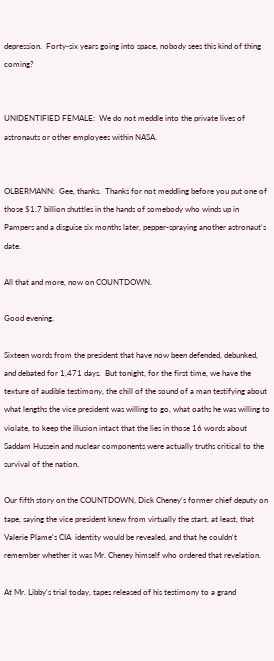depression.  Forty-six years going into space, nobody sees this kind of thing coming?


UNIDENTIFIED FEMALE:  We do not meddle into the private lives of astronauts or other employees within NASA.


OLBERMANN:  Gee, thanks.  Thanks for not meddling before you put one of those $1.7 billion shuttles in the hands of somebody who winds up in Pampers and a disguise six months later, pepper-spraying another astronaut‘s date.

All that and more, now on COUNTDOWN.

Good evening.

Sixteen words from the president that have now been defended, debunked, and debated for 1,471 days.  But tonight, for the first time, we have the texture of audible testimony, the chill of the sound of a man testifying about what lengths the vice president was willing to go, what oaths he was willing to violate, to keep the illusion intact that the lies in those 16 words about Saddam Hussein and nuclear components were actually truths critical to the survival of the nation.

Our fifth story on the COUNTDOWN, Dick Cheney‘s former chief deputy on tape, saying the vice president knew from virtually the start, at least, that Valerie Plame‘s CIA  identity would be revealed, and that he couldn‘t remember whether it was Mr. Cheney himself who ordered that revelation.

At Mr. Libby‘s trial today, tapes released of his testimony to a grand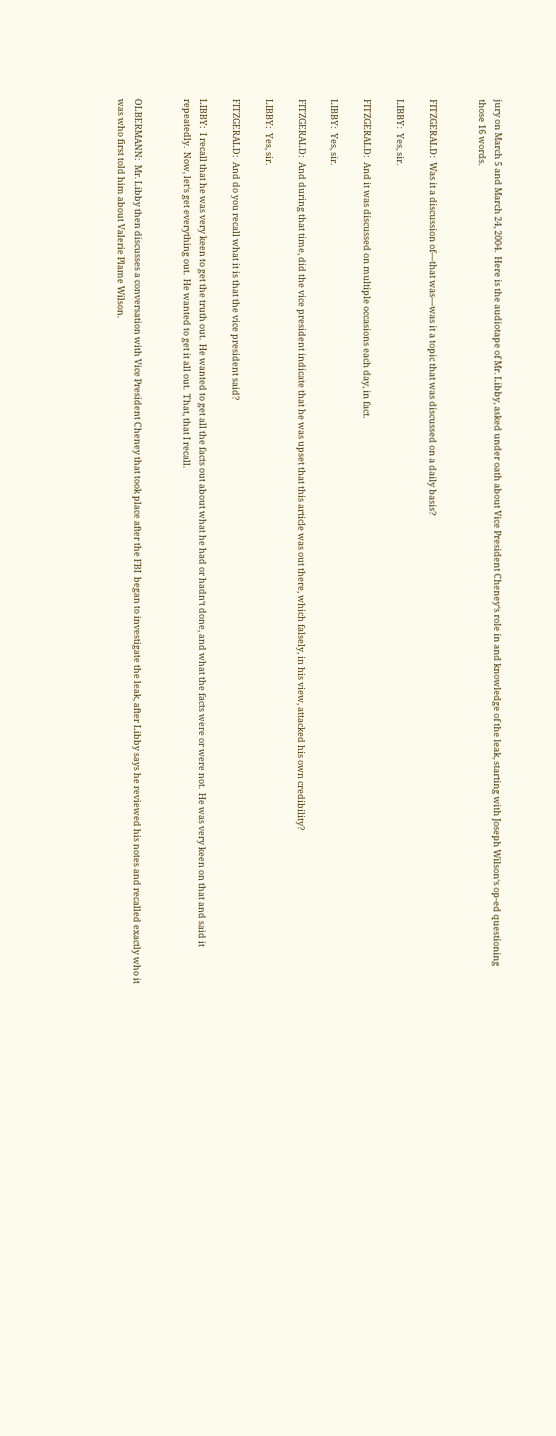jury on March 5 and March 24, 2004.  Here is the audiotape of Mr. Libby, asked under oath about Vice President Cheney‘s role in and knowledge of the leak, starting with Joseph Wilson‘s op-ed questioning those 16 words.


FITZGERALD:  Was it a discussion of—that was—was it a topic that was discussed on a daily basis?

LIBBY:  Yes, sir.

FITZGERALD:  And it was discussed on multiple occasions each day, in fact.

LIBBY:  Yes, sir.

FITZGERALD:  And during that time, did the vice president indicate that he was upset that this article was out there, which falsely, in his view, attacked his own credibility?

LIBBY:  Yes, sir.

FITZGERALD:  And do you recall what it is that the vice president said?

LIBBY:  I recall that he was very keen to get the truth out.  He wanted to get all the facts out about what he had or hadn‘t done, and what the facts were or were not.  He was very keen on that and said it repeatedly.  Now, let‘s get everything out.  He wanted to get it all out.  That, that I recall.


OLBERMANN:  Mr. Libby then discusses a conversation with Vice President Cheney that took place after the FBI  began to investigate the leak, after Libby says he reviewed his notes and recalled exactly who it was who first told him about Valerie Plame Wilson.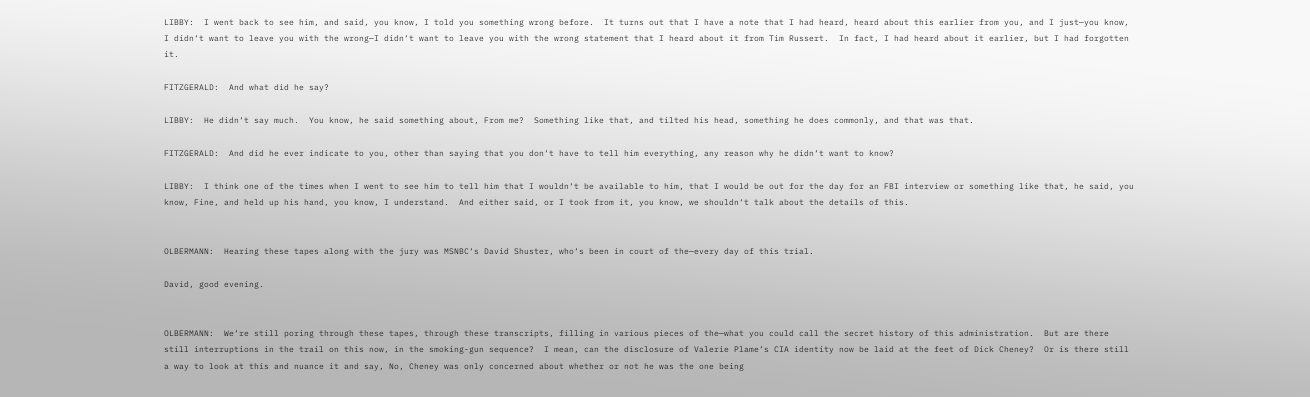LIBBY:  I went back to see him, and said, you know, I told you something wrong before.  It turns out that I have a note that I had heard, heard about this earlier from you, and I just—you know, I didn‘t want to leave you with the wrong—I didn‘t want to leave you with the wrong statement that I heard about it from Tim Russert.  In fact, I had heard about it earlier, but I had forgotten it.

FITZGERALD:  And what did he say?

LIBBY:  He didn‘t say much.  You know, he said something about, From me?  Something like that, and tilted his head, something he does commonly, and that was that.

FITZGERALD:  And did he ever indicate to you, other than saying that you don‘t have to tell him everything, any reason why he didn‘t want to know?

LIBBY:  I think one of the times when I went to see him to tell him that I wouldn‘t be available to him, that I would be out for the day for an FBI interview or something like that, he said, you know, Fine, and held up his hand, you know, I understand.  And either said, or I took from it, you know, we shouldn‘t talk about the details of this.


OLBERMANN:  Hearing these tapes along with the jury was MSNBC‘s David Shuster, who‘s been in court of the—every day of this trial.

David, good evening.


OLBERMANN:  We‘re still poring through these tapes, through these transcripts, filling in various pieces of the—what you could call the secret history of this administration.  But are there still interruptions in the trail on this now, in the smoking-gun sequence?  I mean, can the disclosure of Valerie Plame‘s CIA identity now be laid at the feet of Dick Cheney?  Or is there still a way to look at this and nuance it and say, No, Cheney was only concerned about whether or not he was the one being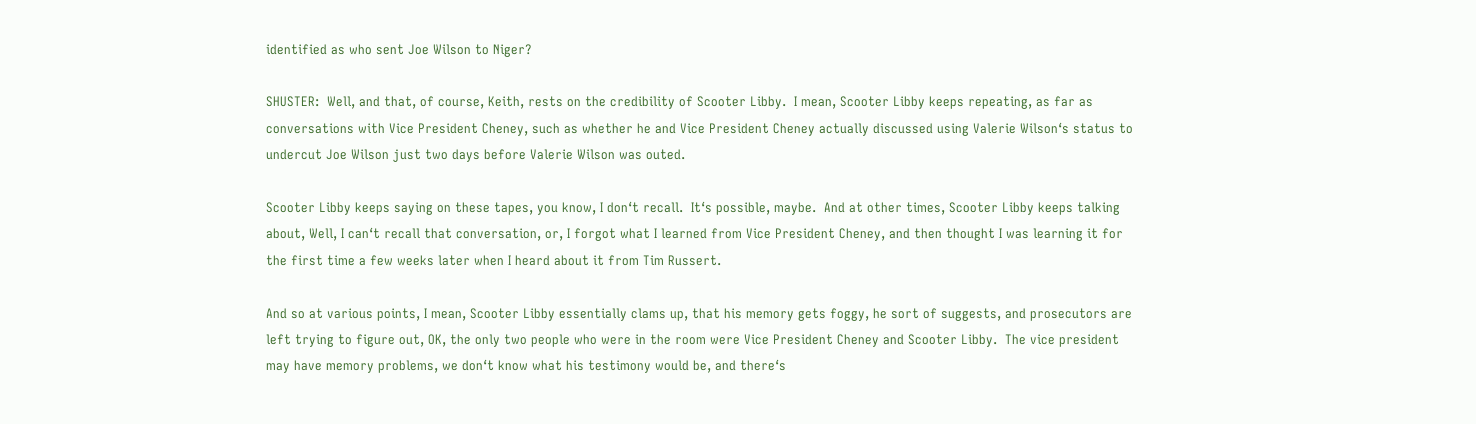identified as who sent Joe Wilson to Niger?

SHUSTER:  Well, and that, of course, Keith, rests on the credibility of Scooter Libby.  I mean, Scooter Libby keeps repeating, as far as conversations with Vice President Cheney, such as whether he and Vice President Cheney actually discussed using Valerie Wilson‘s status to undercut Joe Wilson just two days before Valerie Wilson was outed.

Scooter Libby keeps saying on these tapes, you know, I don‘t recall.  It‘s possible, maybe.  And at other times, Scooter Libby keeps talking about, Well, I can‘t recall that conversation, or, I forgot what I learned from Vice President Cheney, and then thought I was learning it for the first time a few weeks later when I heard about it from Tim Russert.

And so at various points, I mean, Scooter Libby essentially clams up, that his memory gets foggy, he sort of suggests, and prosecutors are left trying to figure out, OK, the only two people who were in the room were Vice President Cheney and Scooter Libby.  The vice president may have memory problems, we don‘t know what his testimony would be, and there‘s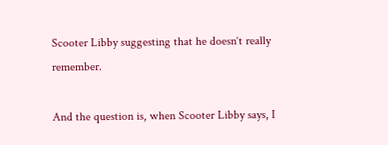Scooter Libby suggesting that he doesn‘t really remember.

And the question is, when Scooter Libby says, I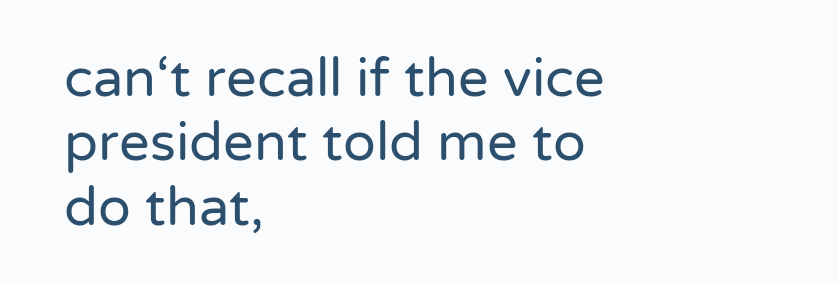can‘t recall if the vice president told me to do that,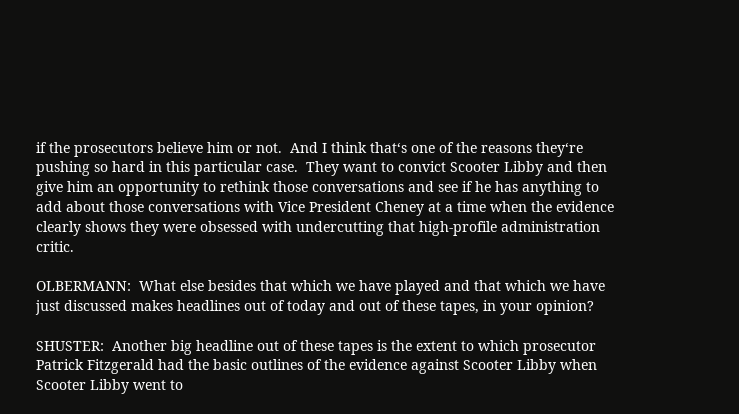if the prosecutors believe him or not.  And I think that‘s one of the reasons they‘re pushing so hard in this particular case.  They want to convict Scooter Libby and then give him an opportunity to rethink those conversations and see if he has anything to add about those conversations with Vice President Cheney at a time when the evidence clearly shows they were obsessed with undercutting that high-profile administration critic.

OLBERMANN:  What else besides that which we have played and that which we have just discussed makes headlines out of today and out of these tapes, in your opinion?

SHUSTER:  Another big headline out of these tapes is the extent to which prosecutor Patrick Fitzgerald had the basic outlines of the evidence against Scooter Libby when Scooter Libby went to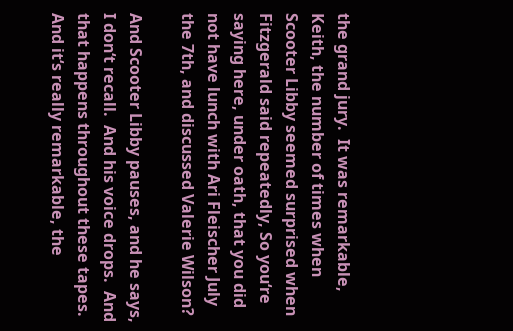the grand jury.  It was remarkable, Keith, the number of times when Scooter Libby seemed surprised when Fitzgerald said repeatedly, So you‘re saying here, under oath, that you did not have lunch with Ari Fleischer July the 7th, and discussed Valerie Wilson?

And Scooter Libby pauses, and he says, I don‘t recall.  And his voice drops.  And that happens throughout these tapes.  And it‘s really remarkable, the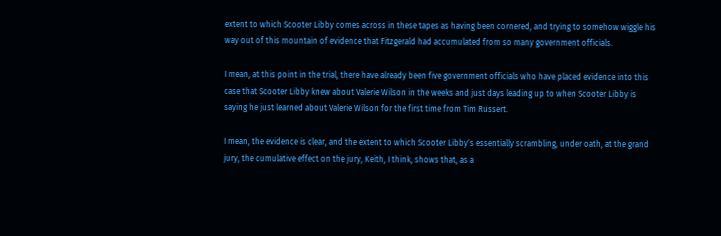extent to which Scooter Libby comes across in these tapes as having been cornered, and trying to somehow wiggle his way out of this mountain of evidence that Fitzgerald had accumulated from so many government officials.

I mean, at this point in the trial, there have already been five government officials who have placed evidence into this case that Scooter Libby knew about Valerie Wilson in the weeks and just days leading up to when Scooter Libby is saying he just learned about Valerie Wilson for the first time from Tim Russert.

I mean, the evidence is clear, and the extent to which Scooter Libby‘s essentially scrambling, under oath, at the grand jury, the cumulative effect on the jury, Keith, I think, shows that, as a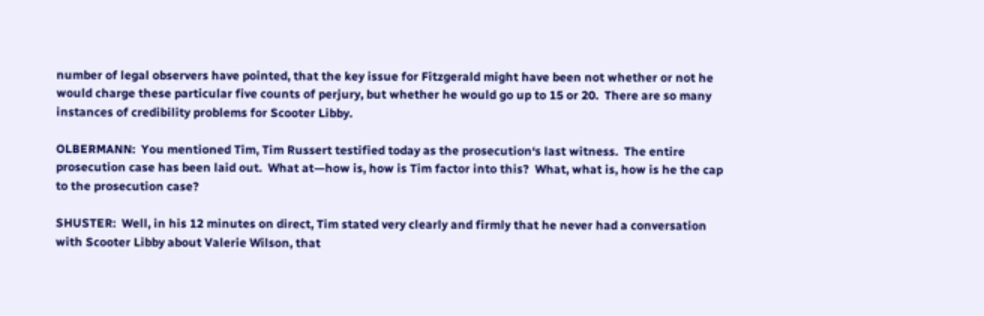number of legal observers have pointed, that the key issue for Fitzgerald might have been not whether or not he would charge these particular five counts of perjury, but whether he would go up to 15 or 20.  There are so many instances of credibility problems for Scooter Libby.

OLBERMANN:  You mentioned Tim, Tim Russert testified today as the prosecution‘s last witness.  The entire prosecution case has been laid out.  What at—how is, how is Tim factor into this?  What, what is, how is he the cap to the prosecution case?

SHUSTER:  Well, in his 12 minutes on direct, Tim stated very clearly and firmly that he never had a conversation with Scooter Libby about Valerie Wilson, that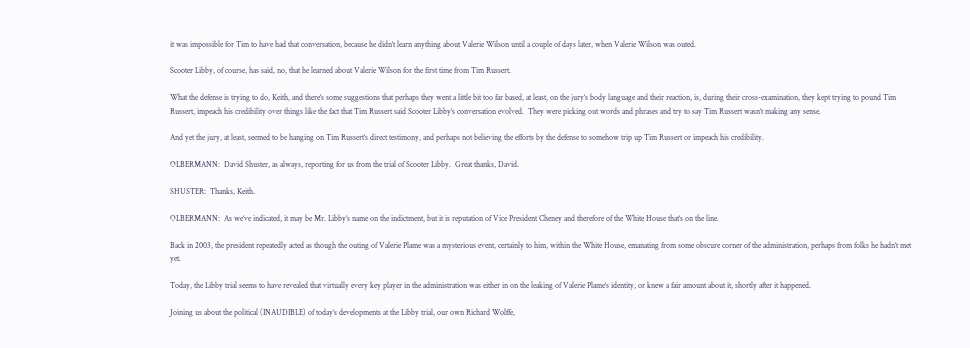it was impossible for Tim to have had that conversation, because he didn‘t learn anything about Valerie Wilson until a couple of days later, when Valerie Wilson was outed.

Scooter Libby, of course, has said, no, that he learned about Valerie Wilson for the first time from Tim Russert.

What the defense is trying to do, Keith, and there‘s some suggestions that perhaps they went a little bit too far based, at least, on the jury‘s body language and their reaction, is, during their cross-examination, they kept trying to pound Tim Russert, impeach his credibility over things like the fact that Tim Russert said Scooter Libby‘s conversation evolved.  They were picking out words and phrases and try to say Tim Russert wasn‘t making any sense.

And yet the jury, at least, seemed to be hanging on Tim Russert‘s direct testimony, and perhaps not believing the efforts by the defense to somehow trip up Tim Russert or impeach his credibility.

OLBERMANN:  David Shuster, as always, reporting for us from the trial of Scooter Libby.  Great thanks, David.

SHUSTER:  Thanks, Keith.

OLBERMANN:  As we‘ve indicated, it may be Mr. Libby‘s name on the indictment, but it is reputation of Vice President Cheney and therefore of the White House that‘s on the line.

Back in 2003, the president repeatedly acted as though the outing of Valerie Plame was a mysterious event, certainly to him, within the White House, emanating from some obscure corner of the administration, perhaps from folks he hadn‘t met yet.

Today, the Libby trial seems to have revealed that virtually every key player in the administration was either in on the leaking of Valerie Plame‘s identity, or knew a fair amount about it, shortly after it happened.

Joining us about the political (INAUDIBLE) of today‘s developments at the Libby trial, our own Richard Wolffe,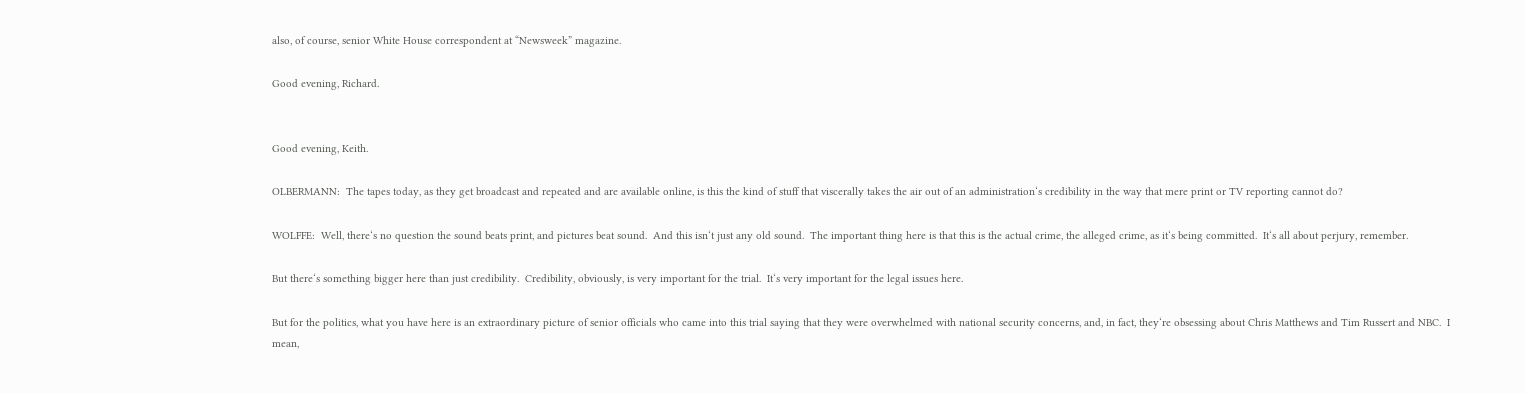also, of course, senior White House correspondent at “Newsweek” magazine.

Good evening, Richard.


Good evening, Keith.

OLBERMANN:  The tapes today, as they get broadcast and repeated and are available online, is this the kind of stuff that viscerally takes the air out of an administration‘s credibility in the way that mere print or TV reporting cannot do?

WOLFFE:  Well, there‘s no question the sound beats print, and pictures beat sound.  And this isn‘t just any old sound.  The important thing here is that this is the actual crime, the alleged crime, as it‘s being committed.  It‘s all about perjury, remember.

But there‘s something bigger here than just credibility.  Credibility, obviously, is very important for the trial.  It‘s very important for the legal issues here.

But for the politics, what you have here is an extraordinary picture of senior officials who came into this trial saying that they were overwhelmed with national security concerns, and, in fact, they‘re obsessing about Chris Matthews and Tim Russert and NBC.  I mean,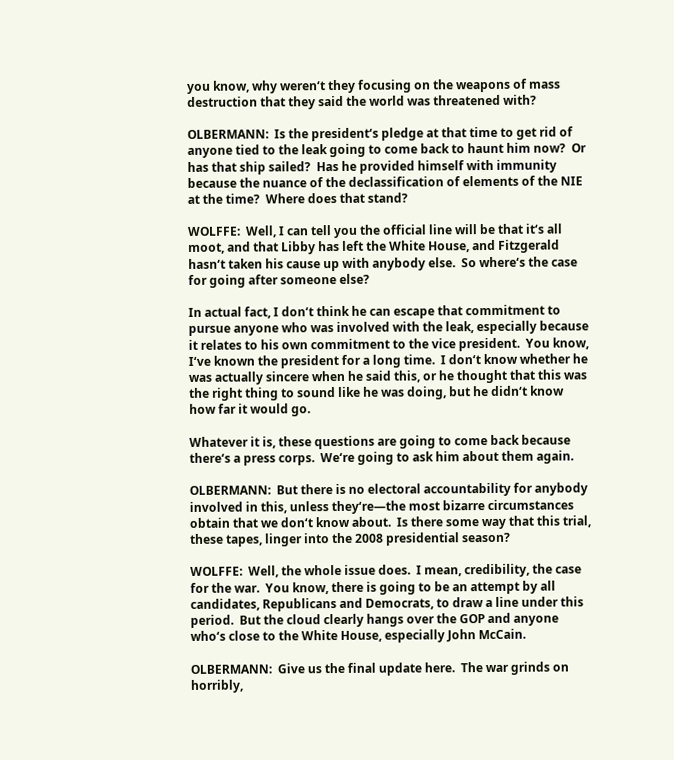you know, why weren‘t they focusing on the weapons of mass destruction that they said the world was threatened with?

OLBERMANN:  Is the president‘s pledge at that time to get rid of anyone tied to the leak going to come back to haunt him now?  Or has that ship sailed?  Has he provided himself with immunity because the nuance of the declassification of elements of the NIE at the time?  Where does that stand?

WOLFFE:  Well, I can tell you the official line will be that it‘s all moot, and that Libby has left the White House, and Fitzgerald hasn‘t taken his cause up with anybody else.  So where‘s the case for going after someone else?

In actual fact, I don‘t think he can escape that commitment to pursue anyone who was involved with the leak, especially because it relates to his own commitment to the vice president.  You know, I‘ve known the president for a long time.  I don‘t know whether he was actually sincere when he said this, or he thought that this was the right thing to sound like he was doing, but he didn‘t know how far it would go.

Whatever it is, these questions are going to come back because there‘s a press corps.  We‘re going to ask him about them again.

OLBERMANN:  But there is no electoral accountability for anybody involved in this, unless they‘re—the most bizarre circumstances obtain that we don‘t know about.  Is there some way that this trial, these tapes, linger into the 2008 presidential season?

WOLFFE:  Well, the whole issue does.  I mean, credibility, the case for the war.  You know, there is going to be an attempt by all candidates, Republicans and Democrats, to draw a line under this period.  But the cloud clearly hangs over the GOP and anyone who‘s close to the White House, especially John McCain.

OLBERMANN:  Give us the final update here.  The war grinds on horribly,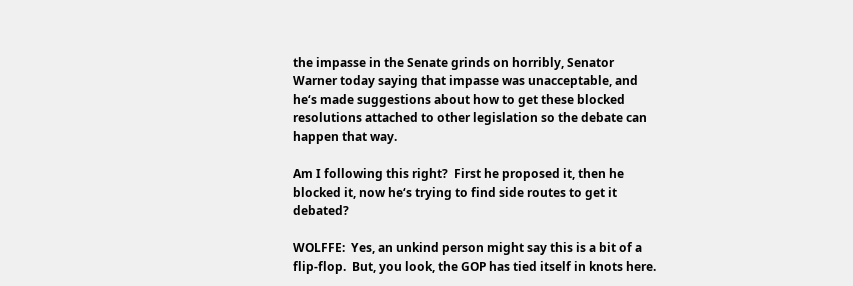the impasse in the Senate grinds on horribly, Senator Warner today saying that impasse was unacceptable, and he‘s made suggestions about how to get these blocked resolutions attached to other legislation so the debate can happen that way.

Am I following this right?  First he proposed it, then he blocked it, now he‘s trying to find side routes to get it debated?

WOLFFE:  Yes, an unkind person might say this is a bit of a flip-flop.  But, you look, the GOP has tied itself in knots here.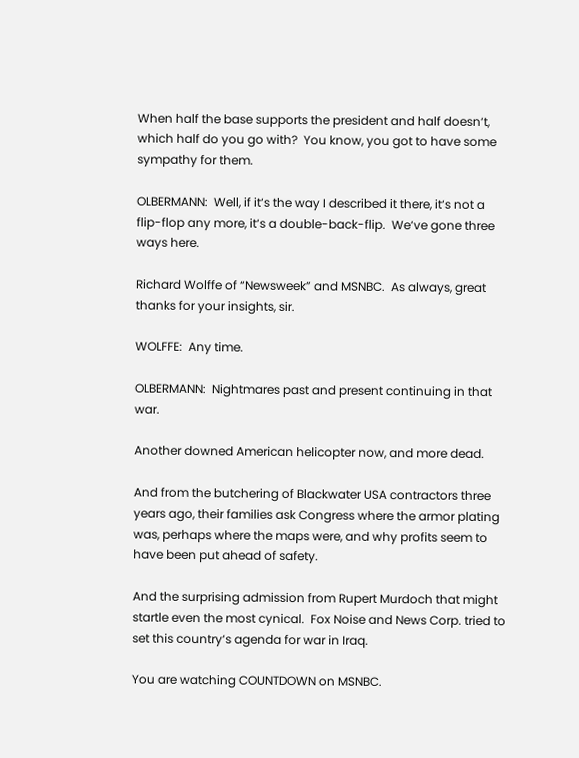When half the base supports the president and half doesn‘t, which half do you go with?  You know, you got to have some sympathy for them.

OLBERMANN:  Well, if it‘s the way I described it there, it‘s not a flip-flop any more, it‘s a double-back-flip.  We‘ve gone three ways here.

Richard Wolffe of “Newsweek” and MSNBC.  As always, great thanks for your insights, sir.

WOLFFE:  Any time.

OLBERMANN:  Nightmares past and present continuing in that war.

Another downed American helicopter now, and more dead.

And from the butchering of Blackwater USA contractors three years ago, their families ask Congress where the armor plating was, perhaps where the maps were, and why profits seem to have been put ahead of safety.

And the surprising admission from Rupert Murdoch that might startle even the most cynical.  Fox Noise and News Corp. tried to set this country‘s agenda for war in Iraq.

You are watching COUNTDOWN on MSNBC.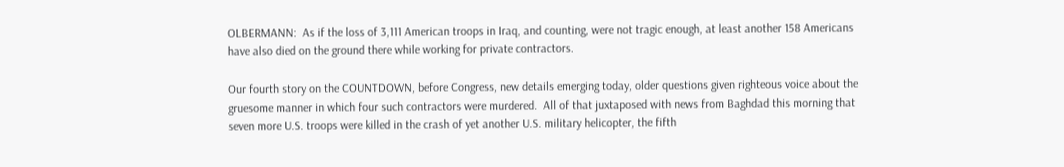OLBERMANN:  As if the loss of 3,111 American troops in Iraq, and counting, were not tragic enough, at least another 158 Americans have also died on the ground there while working for private contractors.

Our fourth story on the COUNTDOWN, before Congress, new details emerging today, older questions given righteous voice about the gruesome manner in which four such contractors were murdered.  All of that juxtaposed with news from Baghdad this morning that seven more U.S. troops were killed in the crash of yet another U.S. military helicopter, the fifth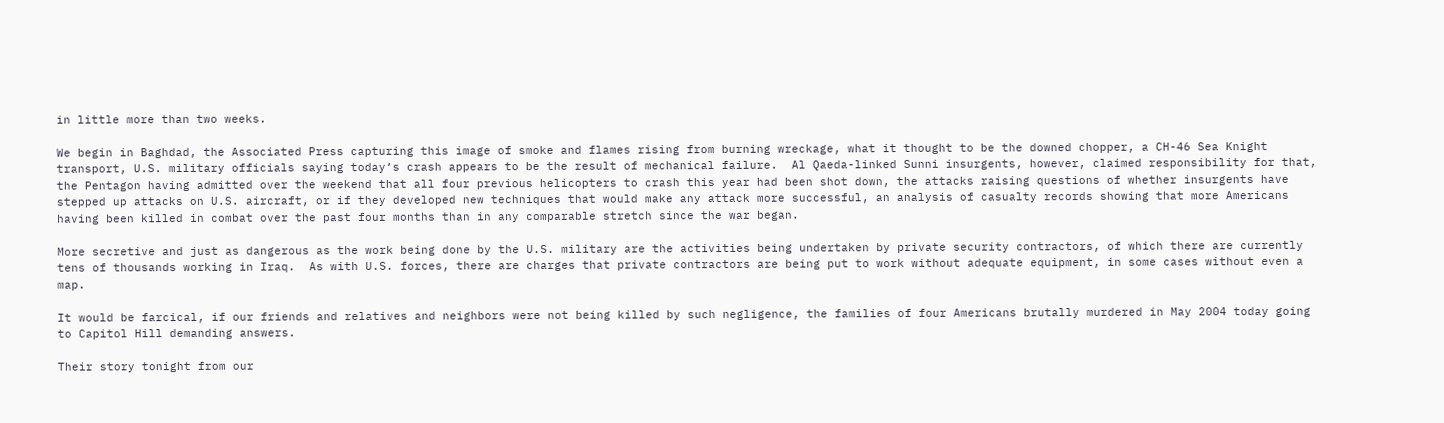in little more than two weeks.

We begin in Baghdad, the Associated Press capturing this image of smoke and flames rising from burning wreckage, what it thought to be the downed chopper, a CH-46 Sea Knight transport, U.S. military officials saying today‘s crash appears to be the result of mechanical failure.  Al Qaeda-linked Sunni insurgents, however, claimed responsibility for that, the Pentagon having admitted over the weekend that all four previous helicopters to crash this year had been shot down, the attacks raising questions of whether insurgents have stepped up attacks on U.S. aircraft, or if they developed new techniques that would make any attack more successful, an analysis of casualty records showing that more Americans having been killed in combat over the past four months than in any comparable stretch since the war began.

More secretive and just as dangerous as the work being done by the U.S. military are the activities being undertaken by private security contractors, of which there are currently tens of thousands working in Iraq.  As with U.S. forces, there are charges that private contractors are being put to work without adequate equipment, in some cases without even a map.

It would be farcical, if our friends and relatives and neighbors were not being killed by such negligence, the families of four Americans brutally murdered in May 2004 today going to Capitol Hill demanding answers.

Their story tonight from our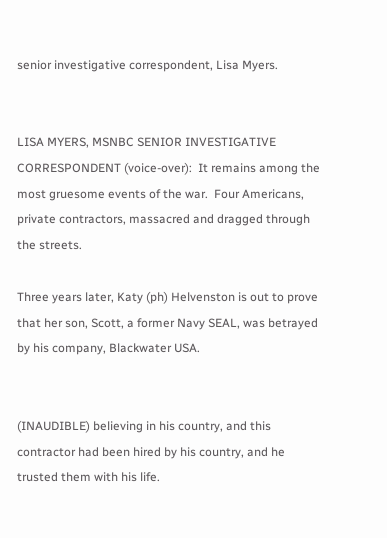senior investigative correspondent, Lisa Myers.


LISA MYERS, MSNBC SENIOR INVESTIGATIVE CORRESPONDENT (voice-over):  It remains among the most gruesome events of the war.  Four Americans, private contractors, massacred and dragged through the streets.

Three years later, Katy (ph) Helvenston is out to prove that her son, Scott, a former Navy SEAL, was betrayed by his company, Blackwater USA.


(INAUDIBLE) believing in his country, and this contractor had been hired by his country, and he trusted them with his life.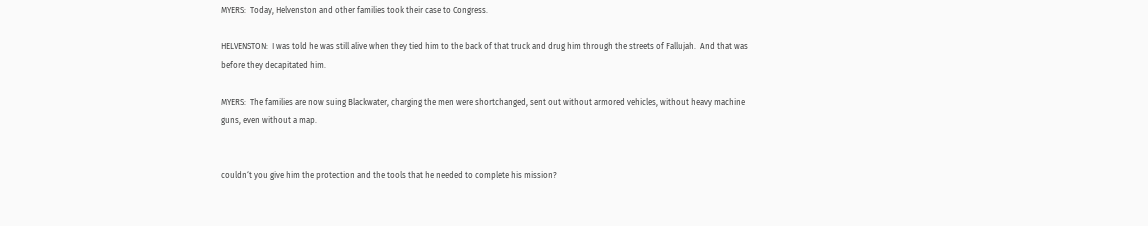MYERS:  Today, Helvenston and other families took their case to Congress.

HELVENSTON:  I was told he was still alive when they tied him to the back of that truck and drug him through the streets of Fallujah.  And that was before they decapitated him.

MYERS:  The families are now suing Blackwater, charging the men were shortchanged, sent out without armored vehicles, without heavy machine guns, even without a map.


couldn‘t you give him the protection and the tools that he needed to complete his mission?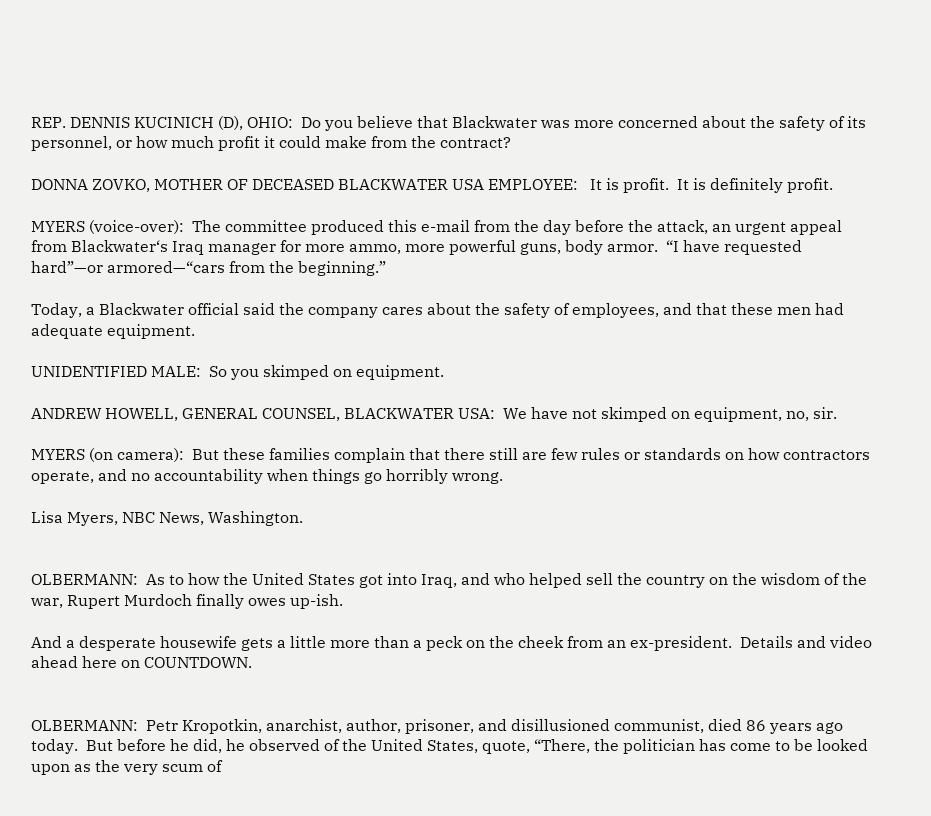REP. DENNIS KUCINICH (D), OHIO:  Do you believe that Blackwater was more concerned about the safety of its personnel, or how much profit it could make from the contract?

DONNA ZOVKO, MOTHER OF DECEASED BLACKWATER USA EMPLOYEE:   It is profit.  It is definitely profit.

MYERS (voice-over):  The committee produced this e-mail from the day before the attack, an urgent appeal from Blackwater‘s Iraq manager for more ammo, more powerful guns, body armor.  “I have requested hard”—or armored—“cars from the beginning.”

Today, a Blackwater official said the company cares about the safety of employees, and that these men had adequate equipment.

UNIDENTIFIED MALE:  So you skimped on equipment.

ANDREW HOWELL, GENERAL COUNSEL, BLACKWATER USA:  We have not skimped on equipment, no, sir.

MYERS (on camera):  But these families complain that there still are few rules or standards on how contractors operate, and no accountability when things go horribly wrong.

Lisa Myers, NBC News, Washington.


OLBERMANN:  As to how the United States got into Iraq, and who helped sell the country on the wisdom of the war, Rupert Murdoch finally owes up-ish.

And a desperate housewife gets a little more than a peck on the cheek from an ex-president.  Details and video ahead here on COUNTDOWN.


OLBERMANN:  Petr Kropotkin, anarchist, author, prisoner, and disillusioned communist, died 86 years ago today.  But before he did, he observed of the United States, quote, “There, the politician has come to be looked upon as the very scum of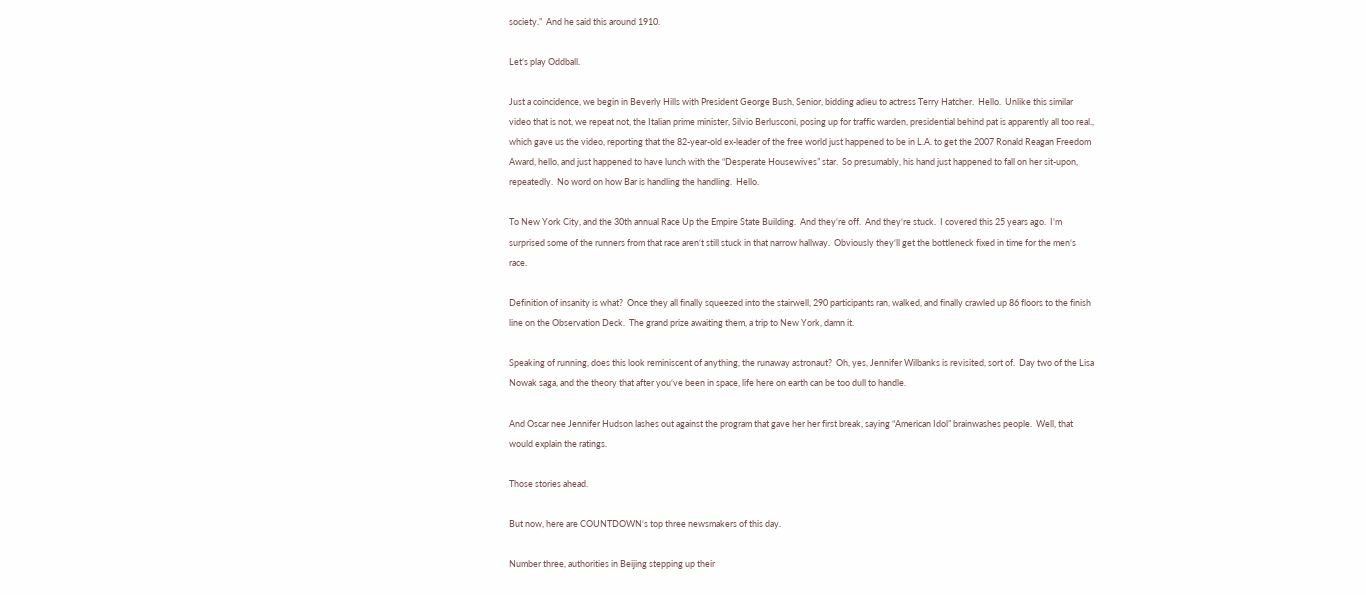society.”  And he said this around 1910.

Let‘s play Oddball.

Just a coincidence, we begin in Beverly Hills with President George Bush, Senior, bidding adieu to actress Terry Hatcher.  Hello.  Unlike this similar video that is not, we repeat not, the Italian prime minister, Silvio Berlusconi, posing up for traffic warden, presidential behind pat is apparently all too real., which gave us the video, reporting that the 82-year-old ex-leader of the free world just happened to be in L.A. to get the 2007 Ronald Reagan Freedom Award, hello, and just happened to have lunch with the “Desperate Housewives” star.  So presumably, his hand just happened to fall on her sit-upon, repeatedly.  No word on how Bar is handling the handling.  Hello.

To New York City, and the 30th annual Race Up the Empire State Building.  And they‘re off.  And they‘re stuck.  I covered this 25 years ago.  I‘m surprised some of the runners from that race aren‘t still stuck in that narrow hallway.  Obviously they‘ll get the bottleneck fixed in time for the men‘s race.

Definition of insanity is what?  Once they all finally squeezed into the stairwell, 290 participants ran, walked, and finally crawled up 86 floors to the finish line on the Observation Deck.  The grand prize awaiting them, a trip to New York, damn it.

Speaking of running, does this look reminiscent of anything, the runaway astronaut?  Oh, yes, Jennifer Wilbanks is revisited, sort of.  Day two of the Lisa Nowak saga, and the theory that after you‘ve been in space, life here on earth can be too dull to handle.

And Oscar nee Jennifer Hudson lashes out against the program that gave her her first break, saying “American Idol” brainwashes people.  Well, that would explain the ratings.

Those stories ahead.

But now, here are COUNTDOWN‘s top three newsmakers of this day.

Number three, authorities in Beijing stepping up their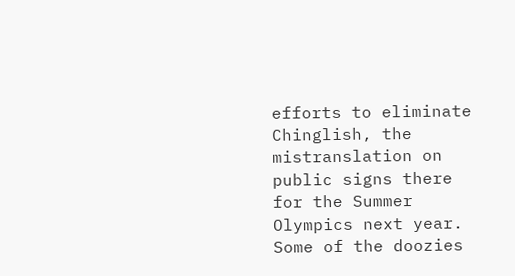efforts to eliminate Chinglish, the mistranslation on public signs there for the Summer Olympics next year.  Some of the doozies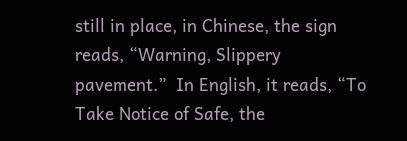still in place, in Chinese, the sign reads, “Warning, Slippery pavement.”  In English, it reads, “To Take Notice of Safe, the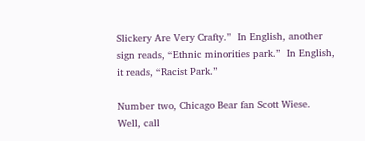Slickery Are Very Crafty.”  In English, another sign reads, “Ethnic minorities park.”  In English, it reads, “Racist Park.”

Number two, Chicago Bear fan Scott Wiese.  Well, call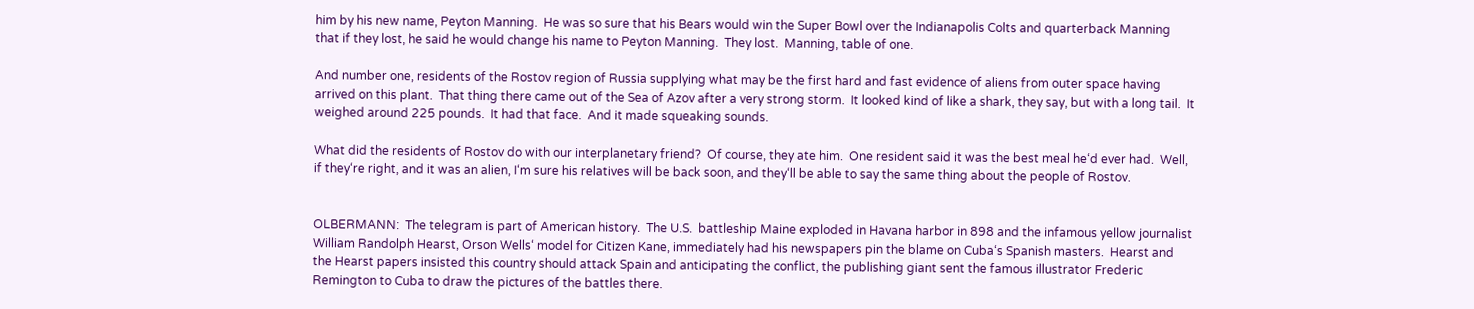him by his new name, Peyton Manning.  He was so sure that his Bears would win the Super Bowl over the Indianapolis Colts and quarterback Manning that if they lost, he said he would change his name to Peyton Manning.  They lost.  Manning, table of one.

And number one, residents of the Rostov region of Russia supplying what may be the first hard and fast evidence of aliens from outer space having arrived on this plant.  That thing there came out of the Sea of Azov after a very strong storm.  It looked kind of like a shark, they say, but with a long tail.  It weighed around 225 pounds.  It had that face.  And it made squeaking sounds.

What did the residents of Rostov do with our interplanetary friend?  Of course, they ate him.  One resident said it was the best meal he‘d ever had.  Well, if they‘re right, and it was an alien, I‘m sure his relatives will be back soon, and they‘ll be able to say the same thing about the people of Rostov.


OLBERMANN:  The telegram is part of American history.  The U.S.  battleship Maine exploded in Havana harbor in 898 and the infamous yellow journalist William Randolph Hearst, Orson Wells‘ model for Citizen Kane, immediately had his newspapers pin the blame on Cuba‘s Spanish masters.  Hearst and the Hearst papers insisted this country should attack Spain and anticipating the conflict, the publishing giant sent the famous illustrator Frederic Remington to Cuba to draw the pictures of the battles there.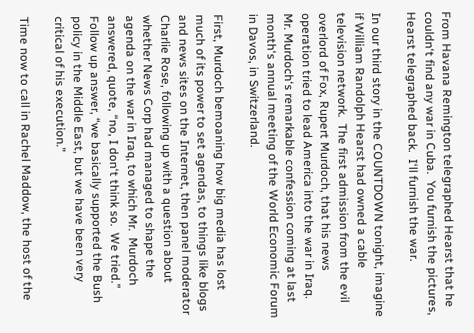From Havana Remington telegraphed Hearst that he couldn‘t find any war in Cuba.  You furnish the pictures, Hearst telegraphed back.  I‘ll furnish the war.

In our third story in the COUNTDOWN tonight, imagine if William Randolph Hearst had owned a cable television network.  The first admission from the evil overlord of Fox, Rupert Murdoch, that his news operation tried to lead America into the war in Iraq.  Mr. Murdoch‘s remarkable confession coming at last month‘s annual meeting of the World Economic Forum in Davos, in Switzerland.

First, Murdoch bemoaning how big media has lost much of its power to set agendas, to things like blogs and news sites on the Internet, then panel moderator Charlie Rose, following up with a question about whether News Corp had managed to shape the agenda on the war in Iraq, to which Mr.  Murdoch answered, quote, “no, I don‘t think so.  We tried.”  Follow up answer, “we basically supported the Bush policy in the Middle East, but we have been very critical of his execution.”

Time now to call in Rachel Maddow, the host of the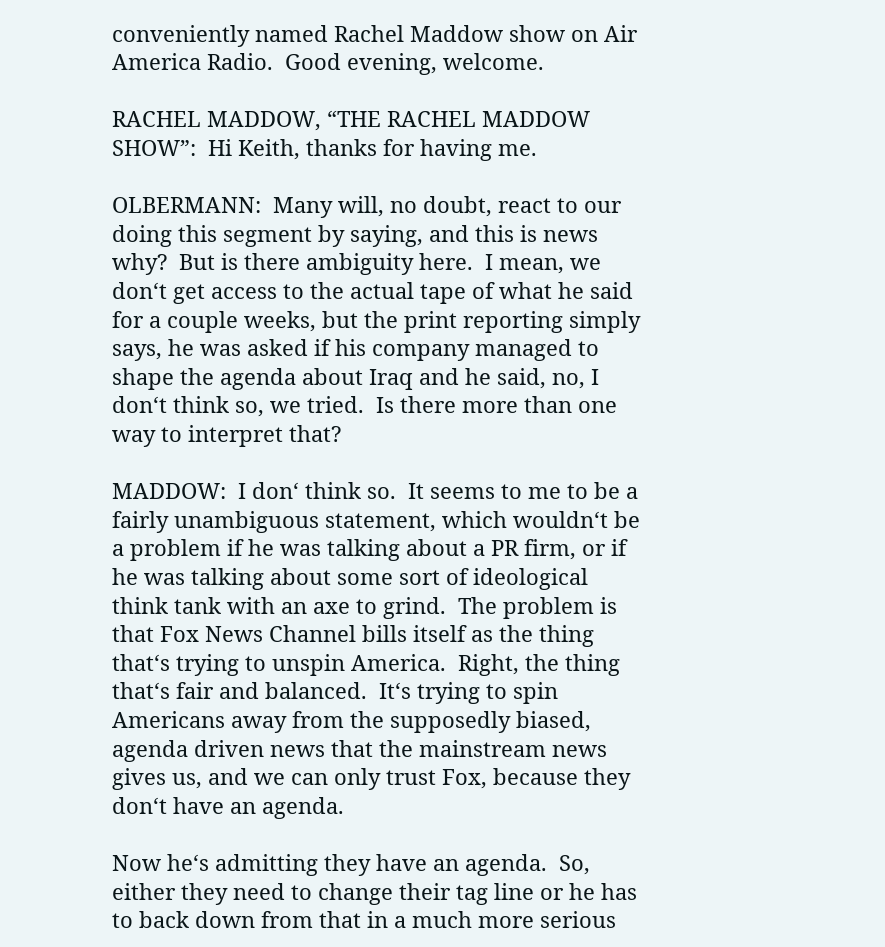conveniently named Rachel Maddow show on Air America Radio.  Good evening, welcome.

RACHEL MADDOW, “THE RACHEL MADDOW SHOW”:  Hi Keith, thanks for having me.

OLBERMANN:  Many will, no doubt, react to our doing this segment by saying, and this is news why?  But is there ambiguity here.  I mean, we don‘t get access to the actual tape of what he said for a couple weeks, but the print reporting simply says, he was asked if his company managed to shape the agenda about Iraq and he said, no, I don‘t think so, we tried.  Is there more than one way to interpret that?

MADDOW:  I don‘ think so.  It seems to me to be a fairly unambiguous statement, which wouldn‘t be a problem if he was talking about a PR firm, or if he was talking about some sort of ideological think tank with an axe to grind.  The problem is that Fox News Channel bills itself as the thing that‘s trying to unspin America.  Right, the thing that‘s fair and balanced.  It‘s trying to spin Americans away from the supposedly biased, agenda driven news that the mainstream news gives us, and we can only trust Fox, because they don‘t have an agenda.

Now he‘s admitting they have an agenda.  So, either they need to change their tag line or he has to back down from that in a much more serious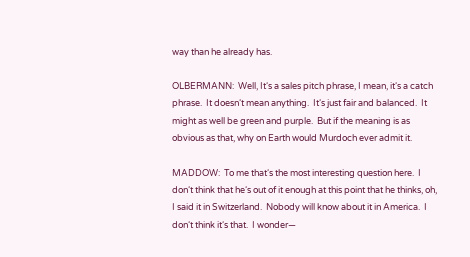way than he already has.

OLBERMANN:  Well, It‘s a sales pitch phrase, I mean, it‘s a catch phrase.  It doesn‘t mean anything.  It‘s just fair and balanced.  It might as well be green and purple.  But if the meaning is as obvious as that, why on Earth would Murdoch ever admit it.

MADDOW:  To me that‘s the most interesting question here.  I don‘t think that he‘s out of it enough at this point that he thinks, oh, I said it in Switzerland.  Nobody will know about it in America.  I don‘t think it‘s that.  I wonder—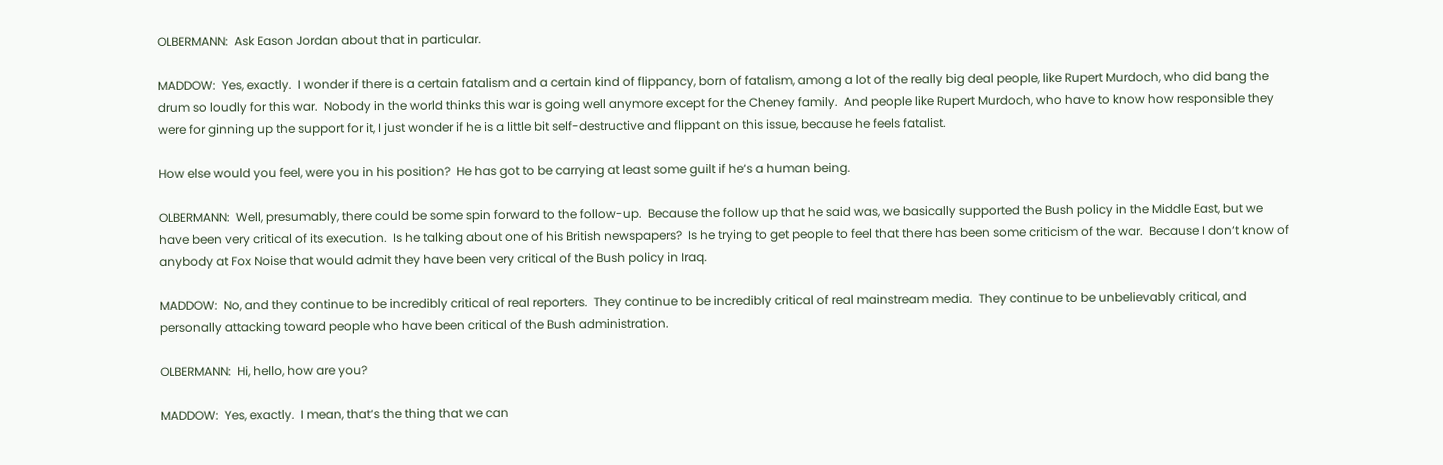OLBERMANN:  Ask Eason Jordan about that in particular.

MADDOW:  Yes, exactly.  I wonder if there is a certain fatalism and a certain kind of flippancy, born of fatalism, among a lot of the really big deal people, like Rupert Murdoch, who did bang the drum so loudly for this war.  Nobody in the world thinks this war is going well anymore except for the Cheney family.  And people like Rupert Murdoch, who have to know how responsible they were for ginning up the support for it, I just wonder if he is a little bit self-destructive and flippant on this issue, because he feels fatalist.

How else would you feel, were you in his position?  He has got to be carrying at least some guilt if he‘s a human being.

OLBERMANN:  Well, presumably, there could be some spin forward to the follow-up.  Because the follow up that he said was, we basically supported the Bush policy in the Middle East, but we have been very critical of its execution.  Is he talking about one of his British newspapers?  Is he trying to get people to feel that there has been some criticism of the war.  Because I don‘t know of anybody at Fox Noise that would admit they have been very critical of the Bush policy in Iraq.

MADDOW:  No, and they continue to be incredibly critical of real reporters.  They continue to be incredibly critical of real mainstream media.  They continue to be unbelievably critical, and personally attacking toward people who have been critical of the Bush administration.

OLBERMANN:  Hi, hello, how are you?

MADDOW:  Yes, exactly.  I mean, that‘s the thing that we can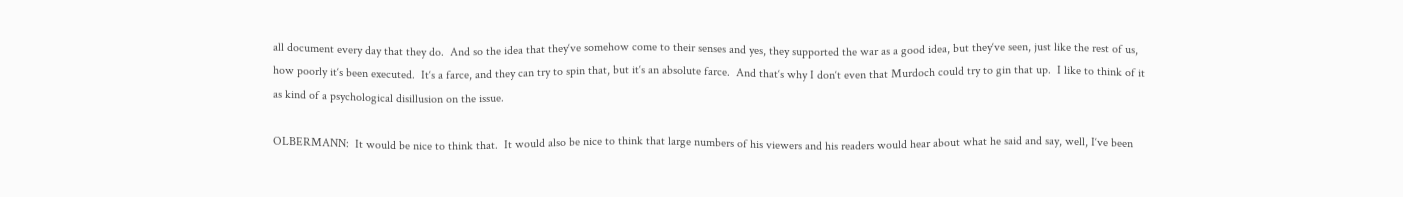all document every day that they do.  And so the idea that they‘ve somehow come to their senses and yes, they supported the war as a good idea, but they‘ve seen, just like the rest of us, how poorly it‘s been executed.  It‘s a farce, and they can try to spin that, but it‘s an absolute farce.  And that‘s why I don‘t even that Murdoch could try to gin that up.  I like to think of it as kind of a psychological disillusion on the issue.

OLBERMANN:  It would be nice to think that.  It would also be nice to think that large numbers of his viewers and his readers would hear about what he said and say, well, I‘ve been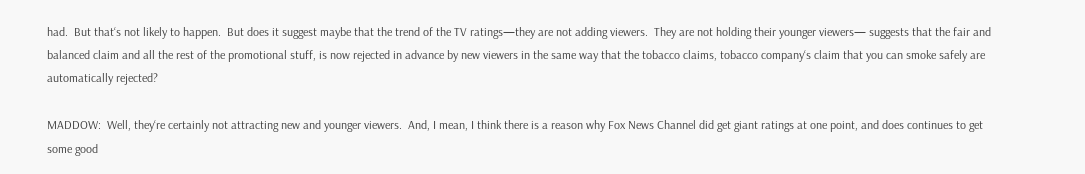had.  But that‘s not likely to happen.  But does it suggest maybe that the trend of the TV ratings—they are not adding viewers.  They are not holding their younger viewers— suggests that the fair and balanced claim and all the rest of the promotional stuff, is now rejected in advance by new viewers in the same way that the tobacco claims, tobacco company‘s claim that you can smoke safely are automatically rejected?

MADDOW:  Well, they‘re certainly not attracting new and younger viewers.  And, I mean, I think there is a reason why Fox News Channel did get giant ratings at one point, and does continues to get some good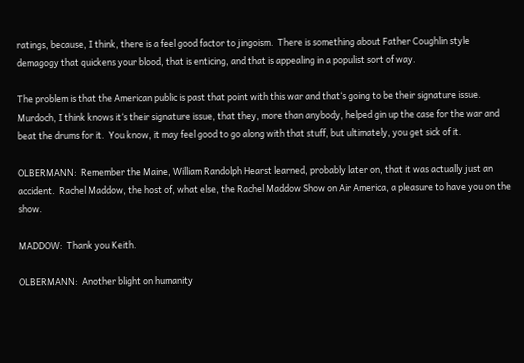ratings, because, I think, there is a feel good factor to jingoism.  There is something about Father Coughlin style demagogy that quickens your blood, that is enticing, and that is appealing in a populist sort of way.

The problem is that the American public is past that point with this war and that‘s going to be their signature issue.  Murdoch, I think knows it‘s their signature issue, that they, more than anybody, helped gin up the case for the war and beat the drums for it.  You know, it may feel good to go along with that stuff, but ultimately, you get sick of it.

OLBERMANN:  Remember the Maine, William Randolph Hearst learned, probably later on, that it was actually just an accident.  Rachel Maddow, the host of, what else, the Rachel Maddow Show on Air America, a pleasure to have you on the show.

MADDOW:  Thank you Keith.

OLBERMANN:  Another blight on humanity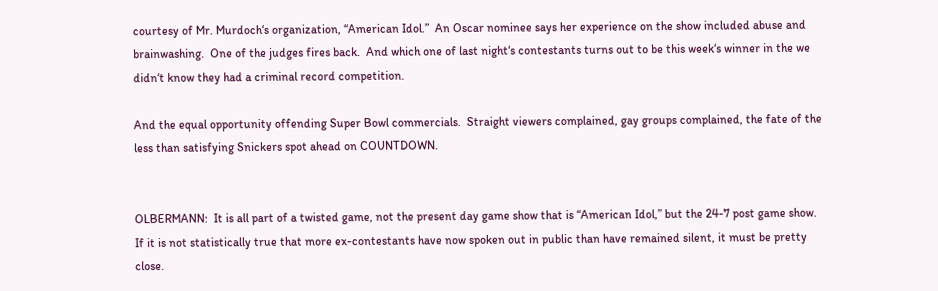courtesy of Mr. Murdoch‘s organization, “American Idol.”  An Oscar nominee says her experience on the show included abuse and brainwashing.  One of the judges fires back.  And which one of last night‘s contestants turns out to be this week‘s winner in the we didn‘t know they had a criminal record competition.

And the equal opportunity offending Super Bowl commercials.  Straight viewers complained, gay groups complained, the fate of the less than satisfying Snickers spot ahead on COUNTDOWN.


OLBERMANN:  It is all part of a twisted game, not the present day game show that is “American Idol,” but the 24-7 post game show.  If it is not statistically true that more ex-contestants have now spoken out in public than have remained silent, it must be pretty close.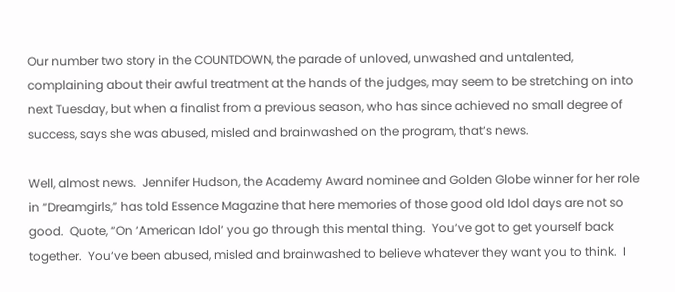Our number two story in the COUNTDOWN, the parade of unloved, unwashed and untalented, complaining about their awful treatment at the hands of the judges, may seem to be stretching on into next Tuesday, but when a finalist from a previous season, who has since achieved no small degree of success, says she was abused, misled and brainwashed on the program, that‘s news.

Well, almost news.  Jennifer Hudson, the Academy Award nominee and Golden Globe winner for her role in “Dreamgirls,” has told Essence Magazine that here memories of those good old Idol days are not so good.  Quote, “On ‘American Idol‘ you go through this mental thing.  You‘ve got to get yourself back together.  You‘ve been abused, misled and brainwashed to believe whatever they want you to think.  I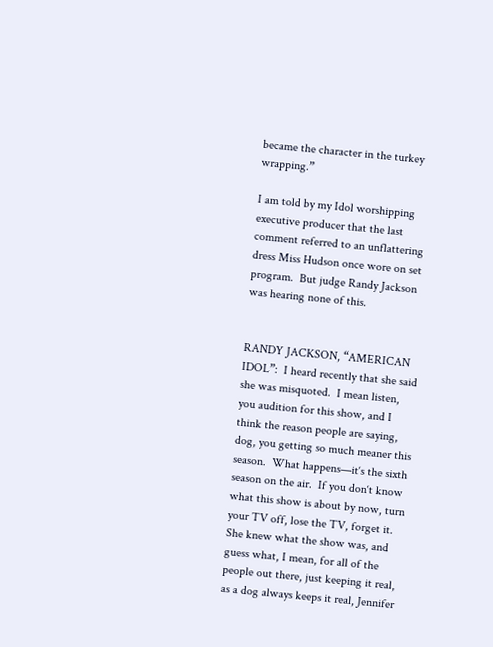became the character in the turkey wrapping.”

I am told by my Idol worshipping executive producer that the last comment referred to an unflattering dress Miss Hudson once wore on set program.  But judge Randy Jackson was hearing none of this.


RANDY JACKSON, “AMERICAN IDOL”:  I heard recently that she said she was misquoted.  I mean listen, you audition for this show, and I think the reason people are saying, dog, you getting so much meaner this season.  What happens—it‘s the sixth season on the air.  If you don‘t know what this show is about by now, turn your TV off, lose the TV, forget it.  She knew what the show was, and guess what, I mean, for all of the people out there, just keeping it real, as a dog always keeps it real, Jennifer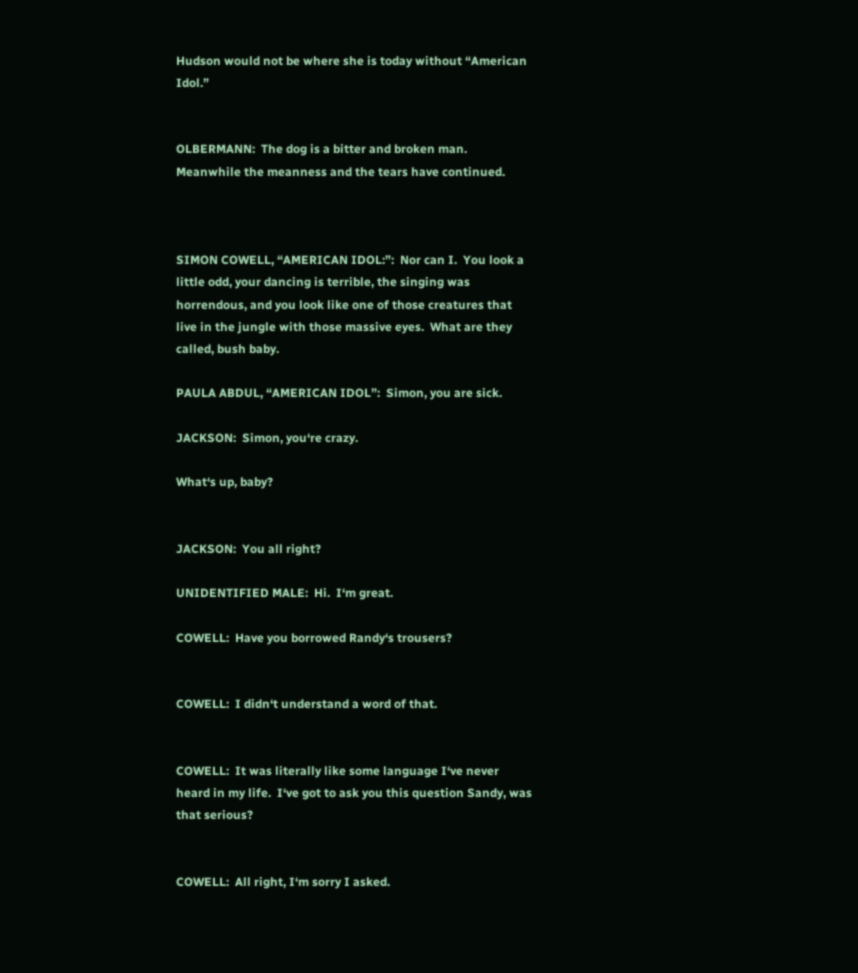Hudson would not be where she is today without “American Idol.”


OLBERMANN:  The dog is a bitter and broken man.  Meanwhile the meanness and the tears have continued.



SIMON COWELL, “AMERICAN IDOL:”:  Nor can I.  You look a little odd, your dancing is terrible, the singing was horrendous, and you look like one of those creatures that live in the jungle with those massive eyes.  What are they called, bush baby.

PAULA ABDUL, “AMERICAN IDOL”:  Simon, you are sick.

JACKSON:  Simon, you‘re crazy.

What‘s up, baby?


JACKSON:  You all right?

UNIDENTIFIED MALE:  Hi.  I‘m great.

COWELL:  Have you borrowed Randy‘s trousers?


COWELL:  I didn‘t understand a word of that.


COWELL:  It was literally like some language I‘ve never heard in my life.  I‘ve got to ask you this question Sandy, was that serious?


COWELL:  All right, I‘m sorry I asked.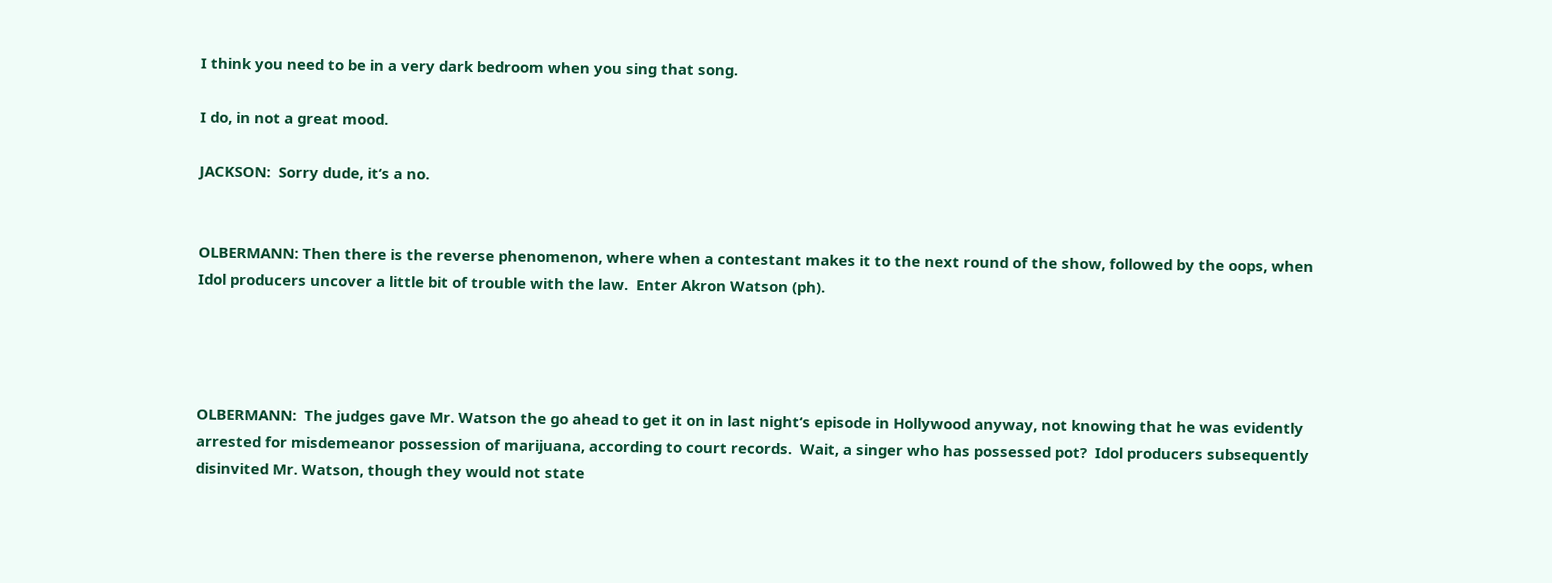I think you need to be in a very dark bedroom when you sing that song.

I do, in not a great mood.

JACKSON:  Sorry dude, it‘s a no.


OLBERMANN: Then there is the reverse phenomenon, where when a contestant makes it to the next round of the show, followed by the oops, when Idol producers uncover a little bit of trouble with the law.  Enter Akron Watson (ph).




OLBERMANN:  The judges gave Mr. Watson the go ahead to get it on in last night‘s episode in Hollywood anyway, not knowing that he was evidently arrested for misdemeanor possession of marijuana, according to court records.  Wait, a singer who has possessed pot?  Idol producers subsequently disinvited Mr. Watson, though they would not state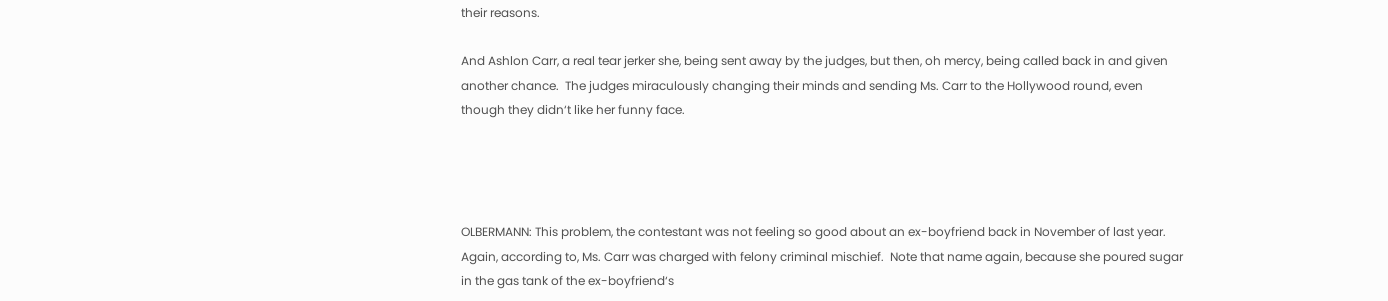their reasons.

And Ashlon Carr, a real tear jerker she, being sent away by the judges, but then, oh mercy, being called back in and given another chance.  The judges miraculously changing their minds and sending Ms. Carr to the Hollywood round, even though they didn‘t like her funny face.




OLBERMANN: This problem, the contestant was not feeling so good about an ex-boyfriend back in November of last year.  Again, according to, Ms. Carr was charged with felony criminal mischief.  Note that name again, because she poured sugar in the gas tank of the ex-boyfriend‘s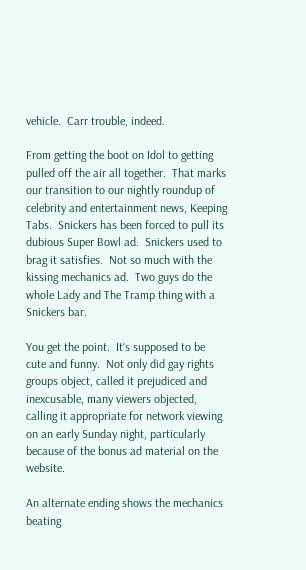vehicle.  Carr trouble, indeed.

From getting the boot on Idol to getting pulled off the air all together.  That marks our transition to our nightly roundup of celebrity and entertainment news, Keeping Tabs.  Snickers has been forced to pull its dubious Super Bowl ad.  Snickers used to brag it satisfies.  Not so much with the kissing mechanics ad.  Two guys do the whole Lady and The Tramp thing with a Snickers bar.

You get the point.  It‘s supposed to be cute and funny.  Not only did gay rights groups object, called it prejudiced and inexcusable, many viewers objected, calling it appropriate for network viewing on an early Sunday night, particularly because of the bonus ad material on the website.

An alternate ending shows the mechanics beating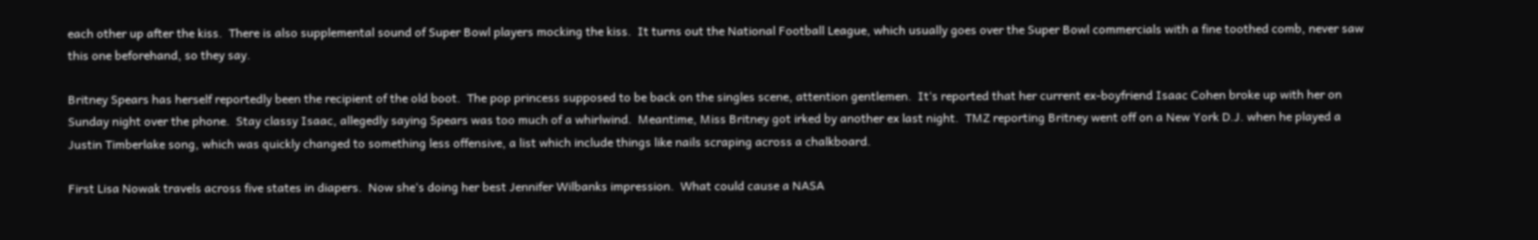each other up after the kiss.  There is also supplemental sound of Super Bowl players mocking the kiss.  It turns out the National Football League, which usually goes over the Super Bowl commercials with a fine toothed comb, never saw this one beforehand, so they say.

Britney Spears has herself reportedly been the recipient of the old boot.  The pop princess supposed to be back on the singles scene, attention gentlemen.  It‘s reported that her current ex-boyfriend Isaac Cohen broke up with her on Sunday night over the phone.  Stay classy Isaac, allegedly saying Spears was too much of a whirlwind.  Meantime, Miss Britney got irked by another ex last night.  TMZ reporting Britney went off on a New York D.J. when he played a Justin Timberlake song, which was quickly changed to something less offensive, a list which include things like nails scraping across a chalkboard.

First Lisa Nowak travels across five states in diapers.  Now she‘s doing her best Jennifer Wilbanks impression.  What could cause a NASA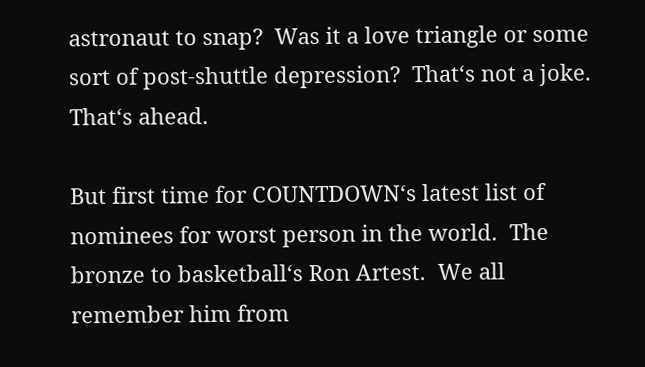astronaut to snap?  Was it a love triangle or some sort of post-shuttle depression?  That‘s not a joke.  That‘s ahead.

But first time for COUNTDOWN‘s latest list of nominees for worst person in the world.  The bronze to basketball‘s Ron Artest.  We all remember him from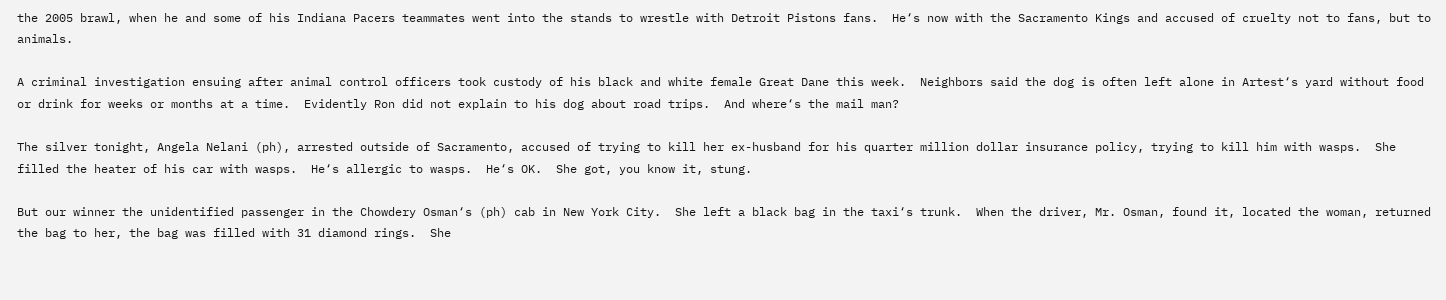the 2005 brawl, when he and some of his Indiana Pacers teammates went into the stands to wrestle with Detroit Pistons fans.  He‘s now with the Sacramento Kings and accused of cruelty not to fans, but to animals.

A criminal investigation ensuing after animal control officers took custody of his black and white female Great Dane this week.  Neighbors said the dog is often left alone in Artest‘s yard without food or drink for weeks or months at a time.  Evidently Ron did not explain to his dog about road trips.  And where‘s the mail man?

The silver tonight, Angela Nelani (ph), arrested outside of Sacramento, accused of trying to kill her ex-husband for his quarter million dollar insurance policy, trying to kill him with wasps.  She filled the heater of his car with wasps.  He‘s allergic to wasps.  He‘s OK.  She got, you know it, stung.

But our winner the unidentified passenger in the Chowdery Osman‘s (ph) cab in New York City.  She left a black bag in the taxi‘s trunk.  When the driver, Mr. Osman, found it, located the woman, returned the bag to her, the bag was filled with 31 diamond rings.  She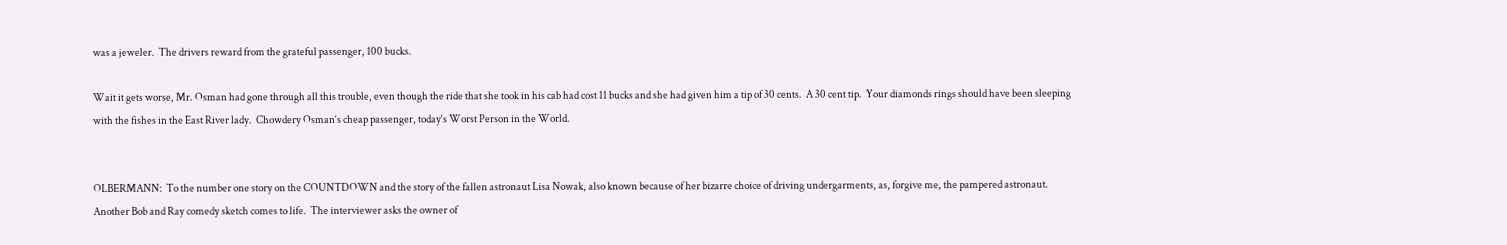was a jeweler.  The drivers reward from the grateful passenger, 100 bucks.

Wait it gets worse, Mr. Osman had gone through all this trouble, even though the ride that she took in his cab had cost 11 bucks and she had given him a tip of 30 cents.  A 30 cent tip.  Your diamonds rings should have been sleeping with the fishes in the East River lady.  Chowdery Osman‘s cheap passenger, today‘s Worst Person in the World.


OLBERMANN:  To the number one story on the COUNTDOWN and the story of the fallen astronaut Lisa Nowak, also known because of her bizarre choice of driving undergarments, as, forgive me, the pampered astronaut.  Another Bob and Ray comedy sketch comes to life.  The interviewer asks the owner of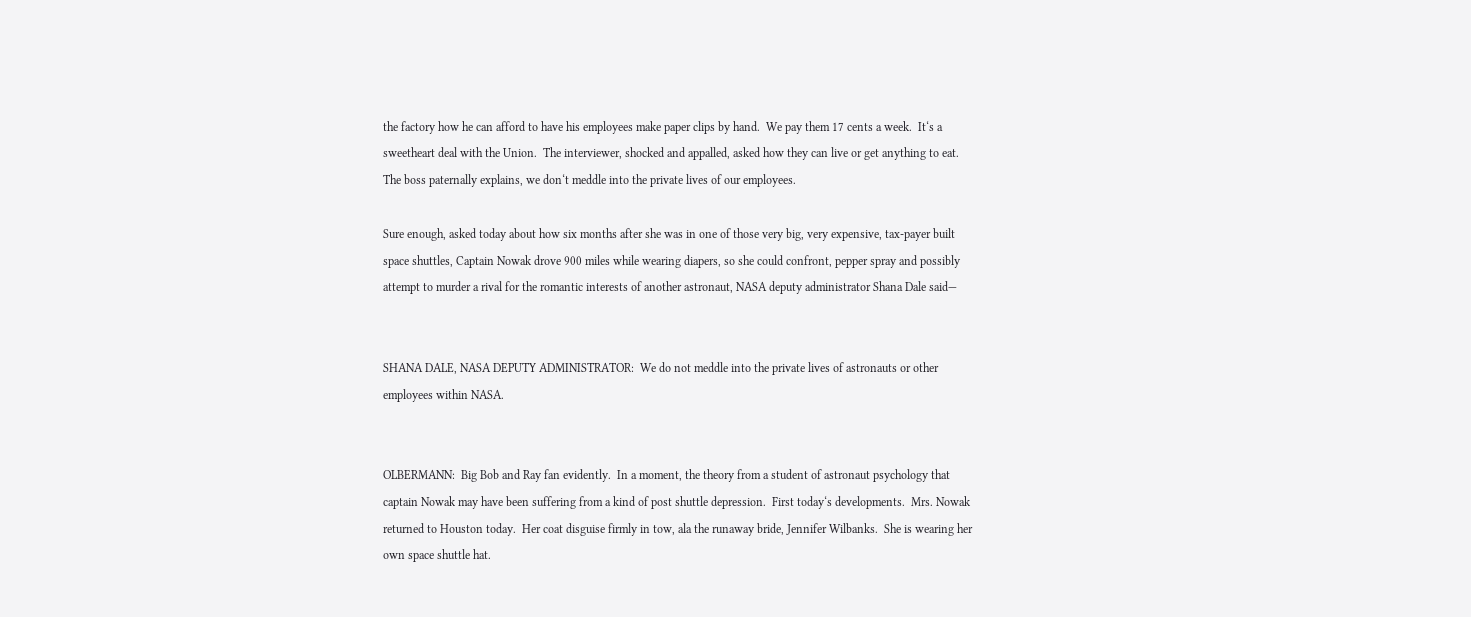the factory how he can afford to have his employees make paper clips by hand.  We pay them 17 cents a week.  It‘s a sweetheart deal with the Union.  The interviewer, shocked and appalled, asked how they can live or get anything to eat.  The boss paternally explains, we don‘t meddle into the private lives of our employees.

Sure enough, asked today about how six months after she was in one of those very big, very expensive, tax-payer built space shuttles, Captain Nowak drove 900 miles while wearing diapers, so she could confront, pepper spray and possibly attempt to murder a rival for the romantic interests of another astronaut, NASA deputy administrator Shana Dale said—


SHANA DALE, NASA DEPUTY ADMINISTRATOR:  We do not meddle into the private lives of astronauts or other employees within NASA.


OLBERMANN:  Big Bob and Ray fan evidently.  In a moment, the theory from a student of astronaut psychology that captain Nowak may have been suffering from a kind of post shuttle depression.  First today‘s developments.  Mrs. Nowak returned to Houston today.  Her coat disguise firmly in tow, ala the runaway bride, Jennifer Wilbanks.  She is wearing her own space shuttle hat.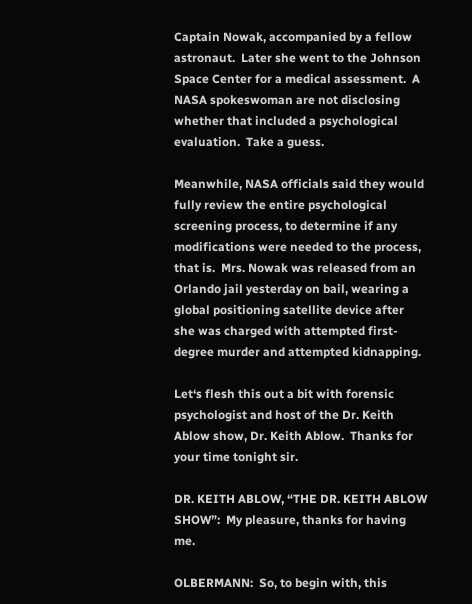Captain Nowak, accompanied by a fellow astronaut.  Later she went to the Johnson Space Center for a medical assessment.  A NASA spokeswoman are not disclosing whether that included a psychological evaluation.  Take a guess.

Meanwhile, NASA officials said they would fully review the entire psychological screening process, to determine if any modifications were needed to the process, that is.  Mrs. Nowak was released from an Orlando jail yesterday on bail, wearing a global positioning satellite device after she was charged with attempted first-degree murder and attempted kidnapping.

Let‘s flesh this out a bit with forensic psychologist and host of the Dr. Keith Ablow show, Dr. Keith Ablow.  Thanks for your time tonight sir.

DR. KEITH ABLOW, “THE DR. KEITH ABLOW SHOW”:  My pleasure, thanks for having me.

OLBERMANN:  So, to begin with, this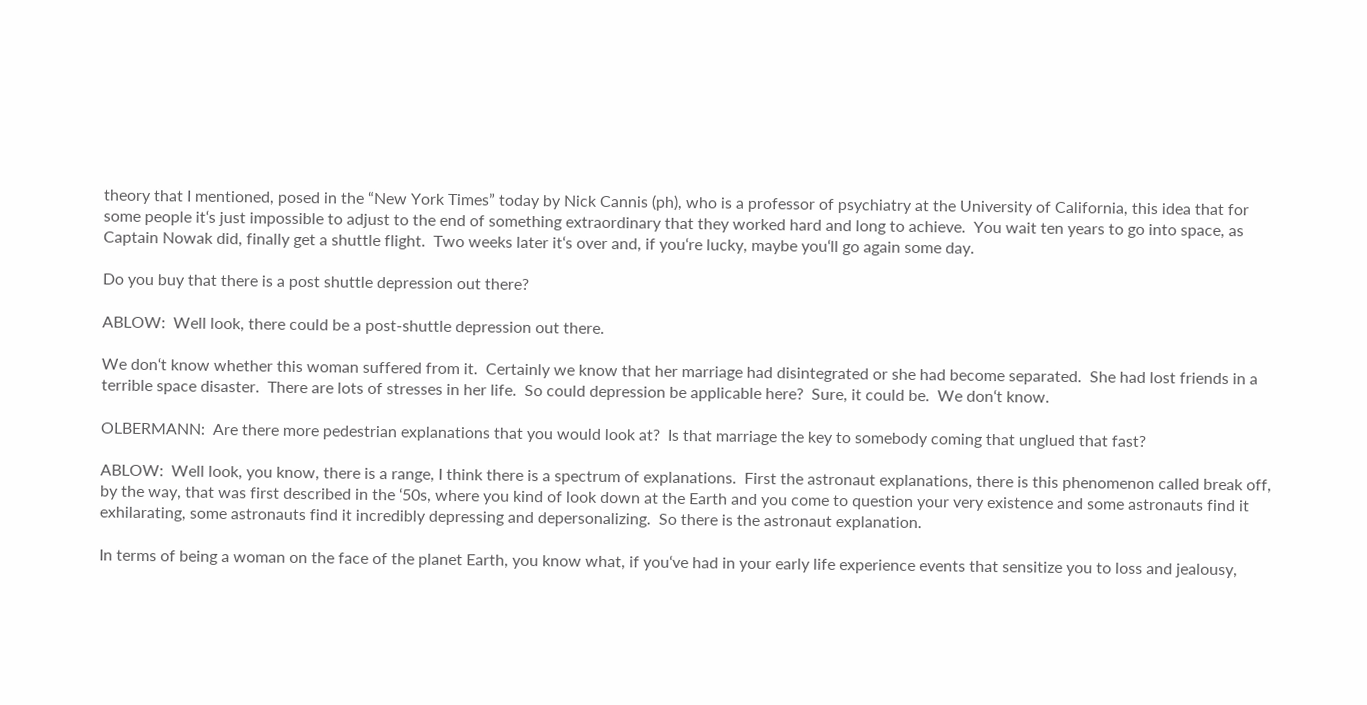theory that I mentioned, posed in the “New York Times” today by Nick Cannis (ph), who is a professor of psychiatry at the University of California, this idea that for some people it‘s just impossible to adjust to the end of something extraordinary that they worked hard and long to achieve.  You wait ten years to go into space, as Captain Nowak did, finally get a shuttle flight.  Two weeks later it‘s over and, if you‘re lucky, maybe you‘ll go again some day.

Do you buy that there is a post shuttle depression out there?

ABLOW:  Well look, there could be a post-shuttle depression out there.

We don‘t know whether this woman suffered from it.  Certainly we know that her marriage had disintegrated or she had become separated.  She had lost friends in a terrible space disaster.  There are lots of stresses in her life.  So could depression be applicable here?  Sure, it could be.  We don‘t know.

OLBERMANN:  Are there more pedestrian explanations that you would look at?  Is that marriage the key to somebody coming that unglued that fast?

ABLOW:  Well look, you know, there is a range, I think there is a spectrum of explanations.  First the astronaut explanations, there is this phenomenon called break off, by the way, that was first described in the ‘50s, where you kind of look down at the Earth and you come to question your very existence and some astronauts find it exhilarating, some astronauts find it incredibly depressing and depersonalizing.  So there is the astronaut explanation.

In terms of being a woman on the face of the planet Earth, you know what, if you‘ve had in your early life experience events that sensitize you to loss and jealousy,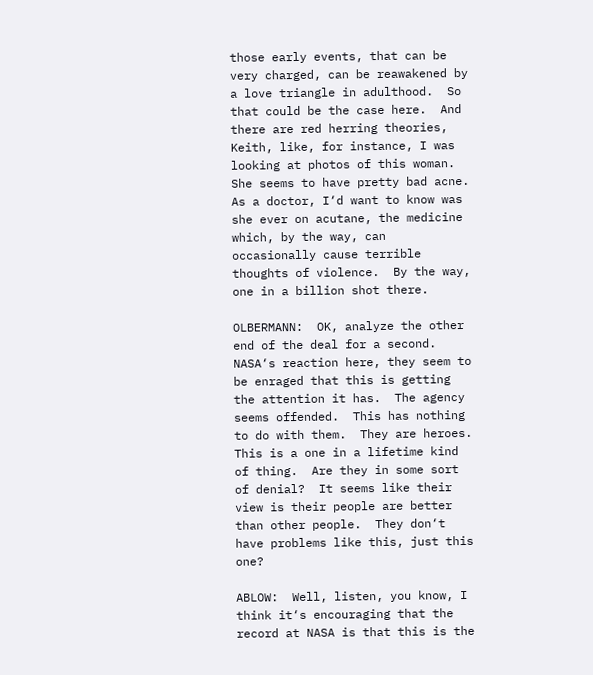those early events, that can be very charged, can be reawakened by a love triangle in adulthood.  So that could be the case here.  And there are red herring theories, Keith, like, for instance, I was looking at photos of this woman.  She seems to have pretty bad acne.  As a doctor, I‘d want to know was she ever on acutane, the medicine which, by the way, can occasionally cause terrible thoughts of violence.  By the way, one in a billion shot there.

OLBERMANN:  OK, analyze the other end of the deal for a second.  NASA‘s reaction here, they seem to be enraged that this is getting the attention it has.  The agency seems offended.  This has nothing to do with them.  They are heroes.  This is a one in a lifetime kind of thing.  Are they in some sort of denial?  It seems like their view is their people are better than other people.  They don‘t have problems like this, just this one?

ABLOW:  Well, listen, you know, I think it‘s encouraging that the record at NASA is that this is the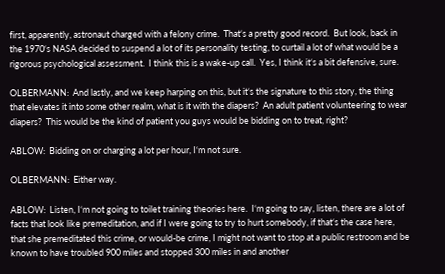first, apparently, astronaut charged with a felony crime.  That‘s a pretty good record.  But look, back in the 1970‘s NASA decided to suspend a lot of its personality testing, to curtail a lot of what would be a rigorous psychological assessment.  I think this is a wake-up call.  Yes, I think it‘s a bit defensive, sure.

OLBERMANN:  And lastly, and we keep harping on this, but it‘s the signature to this story, the thing that elevates it into some other realm, what is it with the diapers?  An adult patient volunteering to wear diapers?  This would be the kind of patient you guys would be bidding on to treat, right?

ABLOW:  Bidding on or charging a lot per hour, I‘m not sure.

OLBERMANN:  Either way.

ABLOW:  Listen, I‘m not going to toilet training theories here.  I‘m going to say, listen, there are a lot of facts that look like premeditation, and if I were going to try to hurt somebody, if that‘s the case here, that she premeditated this crime, or would-be crime, I might not want to stop at a public restroom and be known to have troubled 900 miles and stopped 300 miles in and another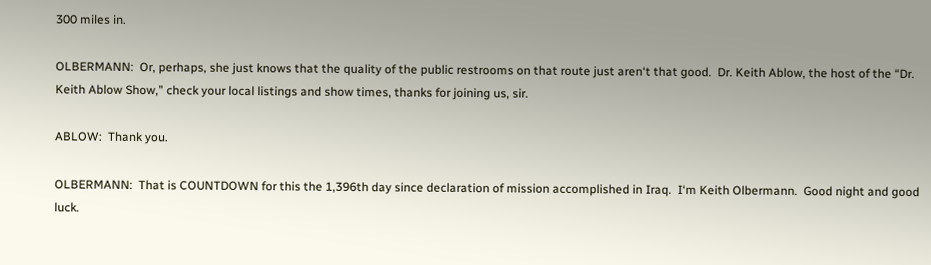300 miles in.

OLBERMANN:  Or, perhaps, she just knows that the quality of the public restrooms on that route just aren‘t that good.  Dr. Keith Ablow, the host of the “Dr. Keith Ablow Show,” check your local listings and show times, thanks for joining us, sir.

ABLOW:  Thank you.

OLBERMANN:  That is COUNTDOWN for this the 1,396th day since declaration of mission accomplished in Iraq.  I‘m Keith Olbermann.  Good night and good luck.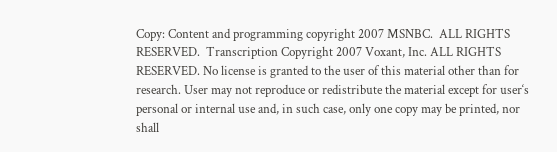Copy: Content and programming copyright 2007 MSNBC.  ALL RIGHTS RESERVED.  Transcription Copyright 2007 Voxant, Inc. ALL RIGHTS  RESERVED. No license is granted to the user of this material other than for research. User may not reproduce or redistribute the material except for user‘s personal or internal use and, in such case, only one copy may be printed, nor shall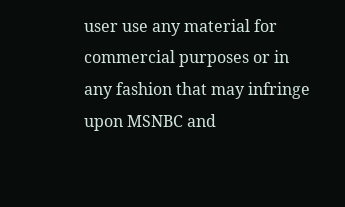user use any material for commercial purposes or in any fashion that may infringe upon MSNBC and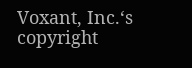Voxant, Inc.‘s copyright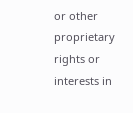or other proprietary rights or interests in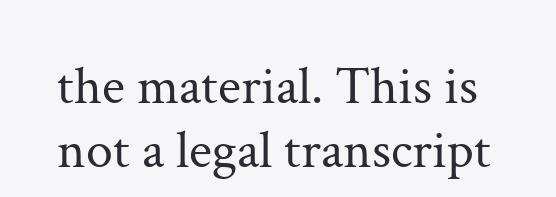the material. This is not a legal transcript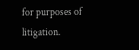for purposes of litigation.